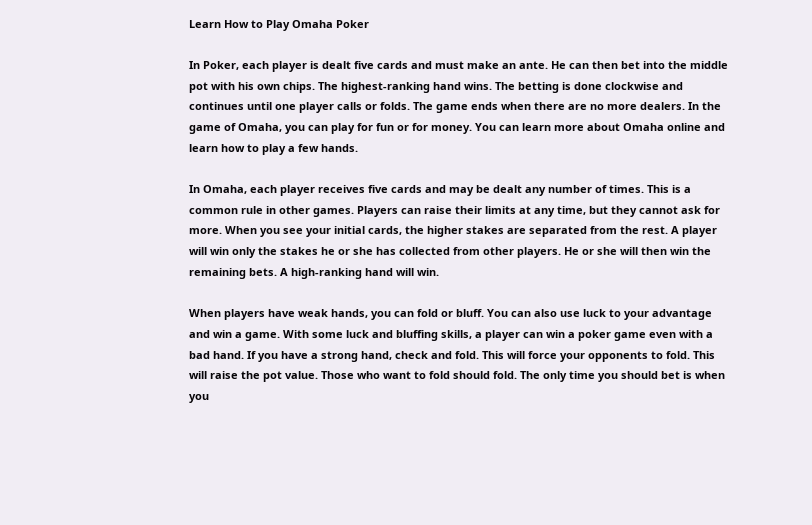Learn How to Play Omaha Poker

In Poker, each player is dealt five cards and must make an ante. He can then bet into the middle pot with his own chips. The highest-ranking hand wins. The betting is done clockwise and continues until one player calls or folds. The game ends when there are no more dealers. In the game of Omaha, you can play for fun or for money. You can learn more about Omaha online and learn how to play a few hands.

In Omaha, each player receives five cards and may be dealt any number of times. This is a common rule in other games. Players can raise their limits at any time, but they cannot ask for more. When you see your initial cards, the higher stakes are separated from the rest. A player will win only the stakes he or she has collected from other players. He or she will then win the remaining bets. A high-ranking hand will win.

When players have weak hands, you can fold or bluff. You can also use luck to your advantage and win a game. With some luck and bluffing skills, a player can win a poker game even with a bad hand. If you have a strong hand, check and fold. This will force your opponents to fold. This will raise the pot value. Those who want to fold should fold. The only time you should bet is when you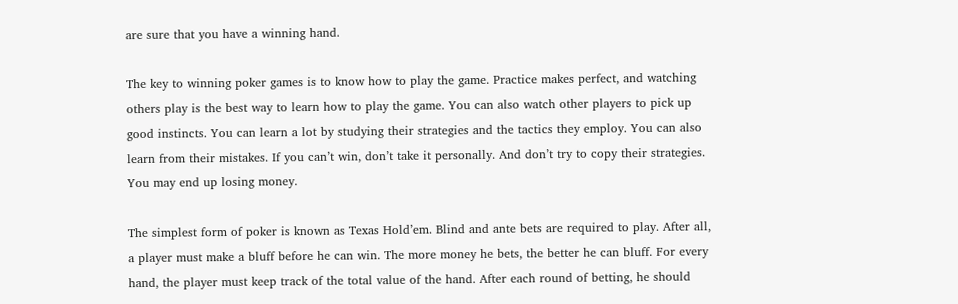are sure that you have a winning hand.

The key to winning poker games is to know how to play the game. Practice makes perfect, and watching others play is the best way to learn how to play the game. You can also watch other players to pick up good instincts. You can learn a lot by studying their strategies and the tactics they employ. You can also learn from their mistakes. If you can’t win, don’t take it personally. And don’t try to copy their strategies. You may end up losing money.

The simplest form of poker is known as Texas Hold’em. Blind and ante bets are required to play. After all, a player must make a bluff before he can win. The more money he bets, the better he can bluff. For every hand, the player must keep track of the total value of the hand. After each round of betting, he should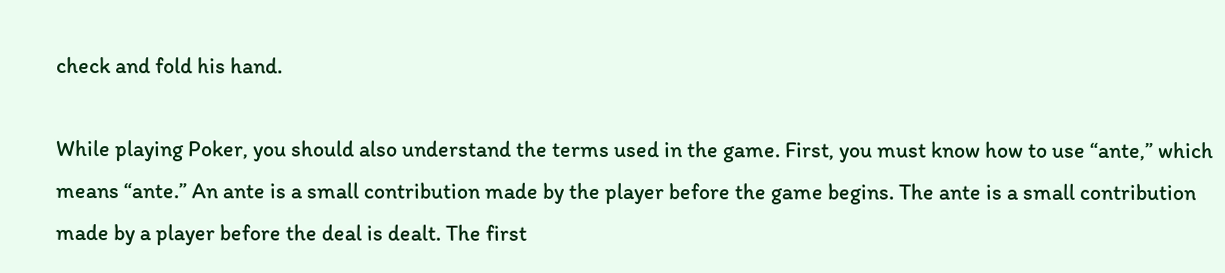check and fold his hand.

While playing Poker, you should also understand the terms used in the game. First, you must know how to use “ante,” which means “ante.” An ante is a small contribution made by the player before the game begins. The ante is a small contribution made by a player before the deal is dealt. The first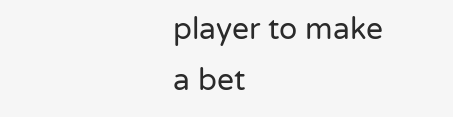player to make a bet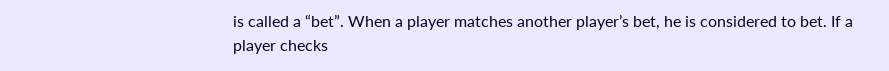is called a “bet”. When a player matches another player’s bet, he is considered to bet. If a player checks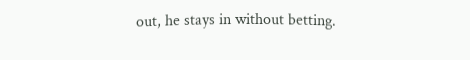out, he stays in without betting.